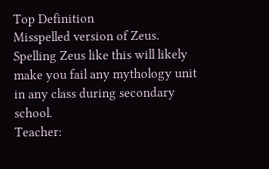Top Definition
Misspelled version of Zeus. Spelling Zeus like this will likely make you fail any mythology unit in any class during secondary school.
Teacher: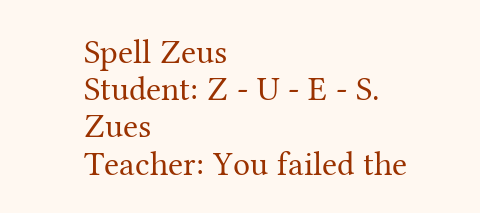Spell Zeus
Student: Z - U - E - S. Zues
Teacher: You failed the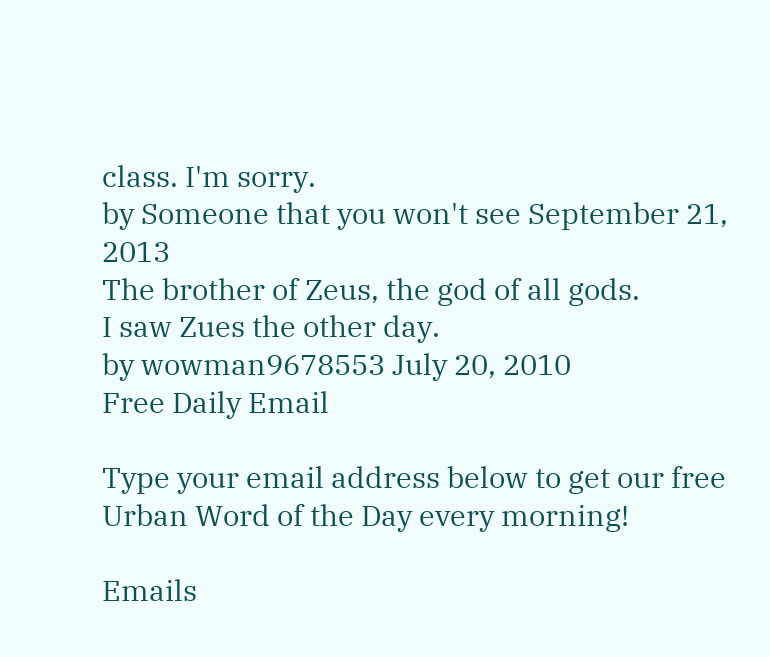class. I'm sorry.
by Someone that you won't see September 21, 2013
The brother of Zeus, the god of all gods.
I saw Zues the other day.
by wowman9678553 July 20, 2010
Free Daily Email

Type your email address below to get our free Urban Word of the Day every morning!

Emails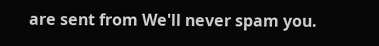are sent from We'll never spam you.